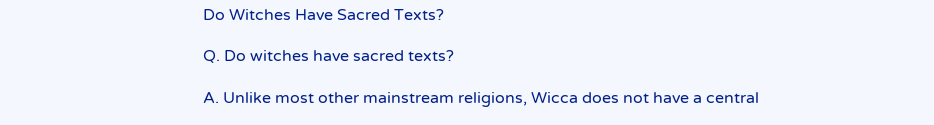Do Witches Have Sacred Texts?

Q. Do witches have sacred texts?

A. Unlike most other mainstream religions, Wicca does not have a central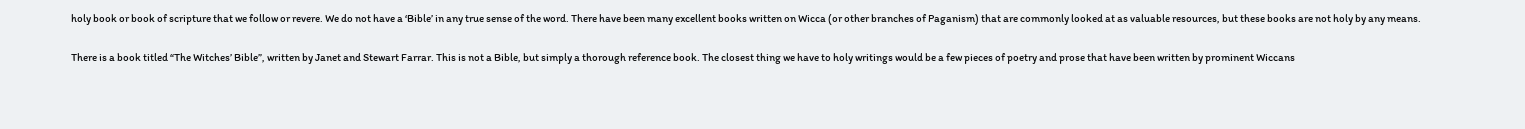holy book or book of scripture that we follow or revere. We do not have a ‘Bible’ in any true sense of the word. There have been many excellent books written on Wicca (or other branches of Paganism) that are commonly looked at as valuable resources, but these books are not holy by any means.

There is a book titled “The Witches’ Bible”, written by Janet and Stewart Farrar. This is not a Bible, but simply a thorough reference book. The closest thing we have to holy writings would be a few pieces of poetry and prose that have been written by prominent Wiccans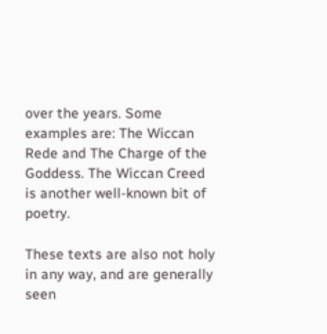over the years. Some examples are: The Wiccan Rede and The Charge of the Goddess. The Wiccan Creed is another well-known bit of poetry.

These texts are also not holy in any way, and are generally seen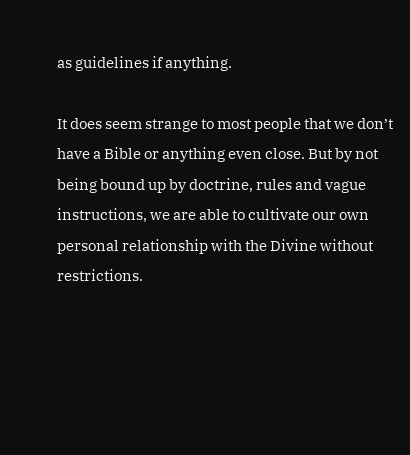as guidelines if anything.

It does seem strange to most people that we don’t have a Bible or anything even close. But by not being bound up by doctrine, rules and vague instructions, we are able to cultivate our own personal relationship with the Divine without restrictions.